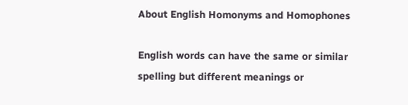About English Homonyms and Homophones

English words can have the same or similar spelling but different meanings or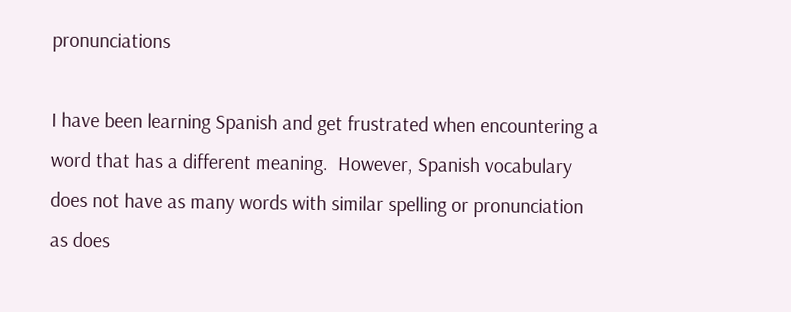pronunciations

I have been learning Spanish and get frustrated when encountering a word that has a different meaning.  However, Spanish vocabulary does not have as many words with similar spelling or pronunciation as does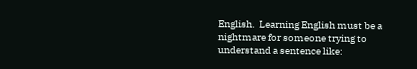English.  Learning English must be a nightmare for someone trying to understand a sentence like: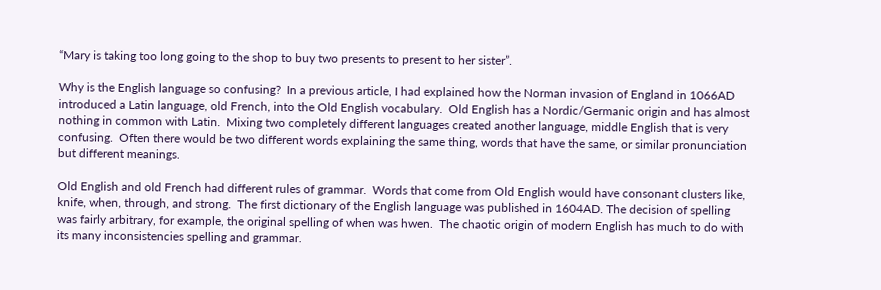“Mary is taking too long going to the shop to buy two presents to present to her sister”.

Why is the English language so confusing?  In a previous article, I had explained how the Norman invasion of England in 1066AD introduced a Latin language, old French, into the Old English vocabulary.  Old English has a Nordic/Germanic origin and has almost nothing in common with Latin.  Mixing two completely different languages created another language, middle English that is very confusing.  Often there would be two different words explaining the same thing, words that have the same, or similar pronunciation but different meanings.

Old English and old French had different rules of grammar.  Words that come from Old English would have consonant clusters like, knife, when, through, and strong.  The first dictionary of the English language was published in 1604AD. The decision of spelling was fairly arbitrary, for example, the original spelling of when was hwen.  The chaotic origin of modern English has much to do with its many inconsistencies spelling and grammar.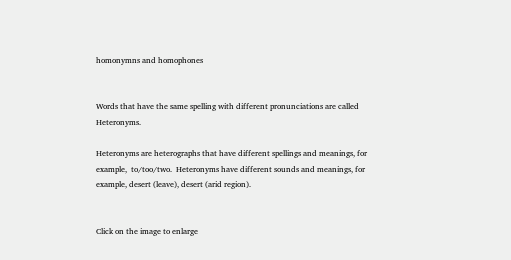homonymns and homophones


Words that have the same spelling with different pronunciations are called Heteronyms.

Heteronyms are heterographs that have different spellings and meanings, for example,  to/too/two.  Heteronyms have different sounds and meanings, for example, desert (leave), desert (arid region).


Click on the image to enlarge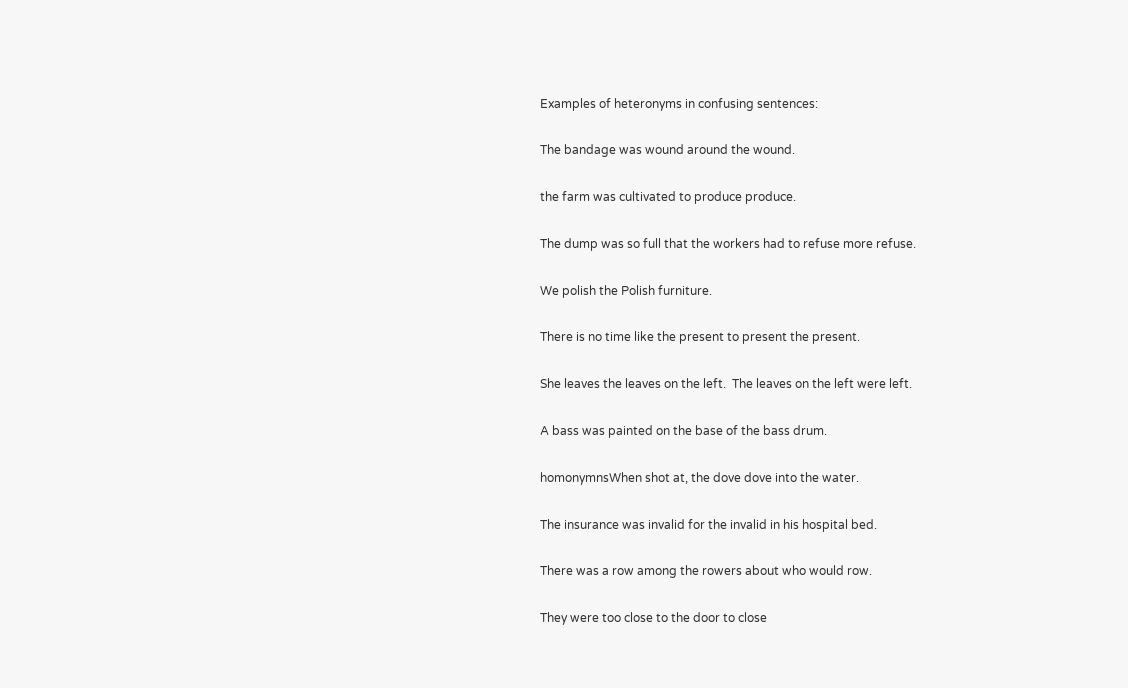Examples of heteronyms in confusing sentences:

The bandage was wound around the wound.

the farm was cultivated to produce produce.

The dump was so full that the workers had to refuse more refuse.

We polish the Polish furniture.

There is no time like the present to present the present.

She leaves the leaves on the left.  The leaves on the left were left.

A bass was painted on the base of the bass drum.

homonymnsWhen shot at, the dove dove into the water.

The insurance was invalid for the invalid in his hospital bed.

There was a row among the rowers about who would row.

They were too close to the door to close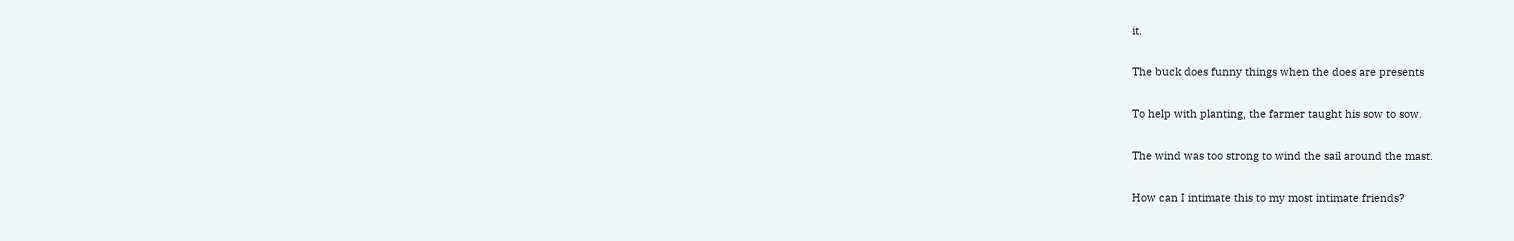it.

The buck does funny things when the does are presents

To help with planting, the farmer taught his sow to sow.

The wind was too strong to wind the sail around the mast.

How can I intimate this to my most intimate friends?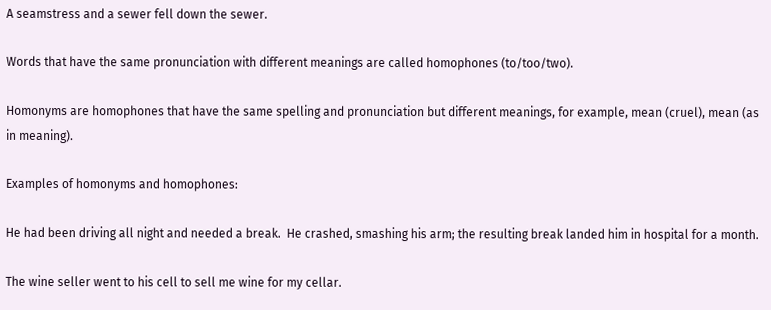A seamstress and a sewer fell down the sewer.

Words that have the same pronunciation with different meanings are called homophones (to/too/two).

Homonyms are homophones that have the same spelling and pronunciation but different meanings, for example, mean (cruel), mean (as in meaning).

Examples of homonyms and homophones:

He had been driving all night and needed a break.  He crashed, smashing his arm; the resulting break landed him in hospital for a month.

The wine seller went to his cell to sell me wine for my cellar.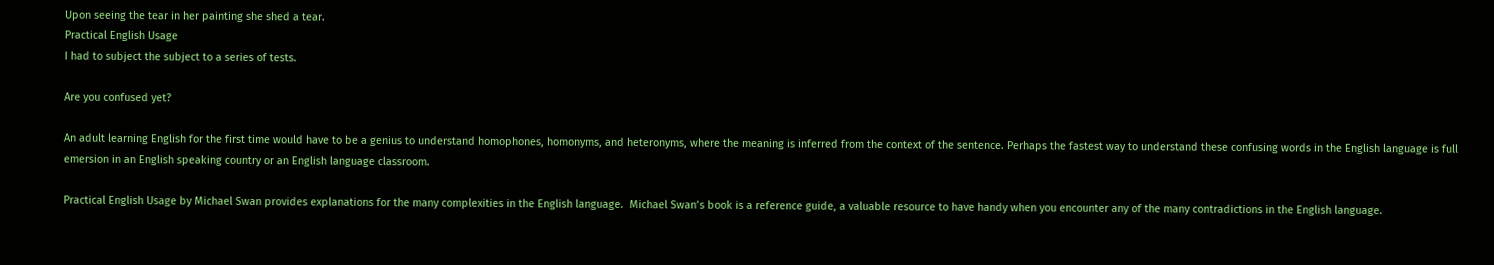Upon seeing the tear in her painting she shed a tear.
Practical English Usage
I had to subject the subject to a series of tests.

Are you confused yet?

An adult learning English for the first time would have to be a genius to understand homophones, homonyms, and heteronyms, where the meaning is inferred from the context of the sentence. Perhaps the fastest way to understand these confusing words in the English language is full emersion in an English speaking country or an English language classroom.

Practical English Usage by Michael Swan provides explanations for the many complexities in the English language.  Michael Swan’s book is a reference guide, a valuable resource to have handy when you encounter any of the many contradictions in the English language.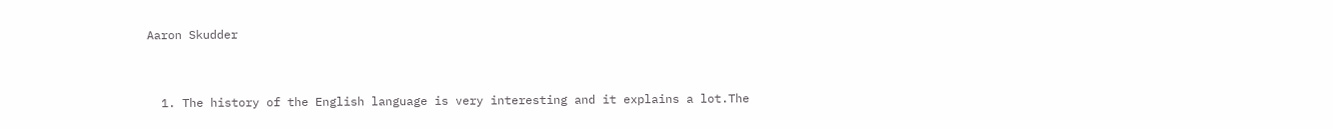Aaron Skudder


  1. The history of the English language is very interesting and it explains a lot.The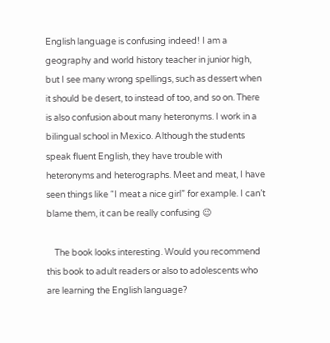English language is confusing indeed! I am a geography and world history teacher in junior high, but I see many wrong spellings, such as dessert when it should be desert, to instead of too, and so on. There is also confusion about many heteronyms. I work in a bilingual school in Mexico. Although the students speak fluent English, they have trouble with heteronyms and heterographs. Meet and meat, I have seen things like “I meat a nice girl” for example. I can’t blame them, it can be really confusing 😉

    The book looks interesting. Would you recommend this book to adult readers or also to adolescents who are learning the English language?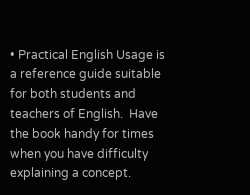• Practical English Usage is a reference guide suitable for both students and teachers of English.  Have the book handy for times when you have difficulty explaining a concept.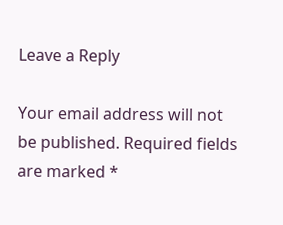Leave a Reply

Your email address will not be published. Required fields are marked *